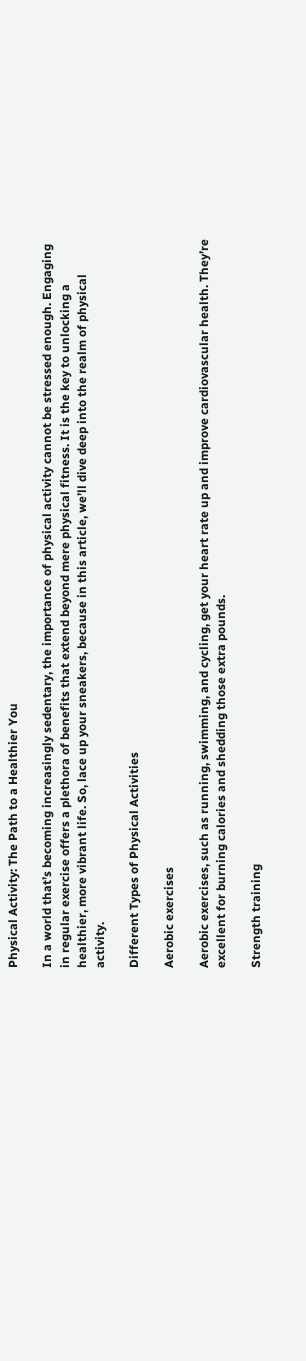Physical Activity: The Path to a Healthier You

In a world that’s becoming increasingly sedentary, the importance of physical activity cannot be stressed enough. Engaging in regular exercise offers a plethora of benefits that extend beyond mere physical fitness. It is the key to unlocking a healthier, more vibrant life. So, lace up your sneakers, because in this article, we’ll dive deep into the realm of physical activity.

Different Types of Physical Activities

Aerobic exercises

Aerobic exercises, such as running, swimming, and cycling, get your heart rate up and improve cardiovascular health. They’re excellent for burning calories and shedding those extra pounds.

Strength training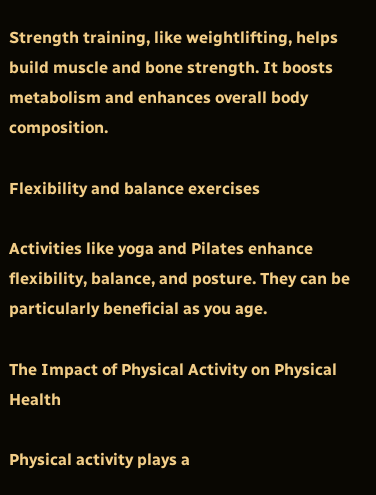Strength training, like weightlifting, helps build muscle and bone strength. It boosts metabolism and enhances overall body composition.

Flexibility and balance exercises

Activities like yoga and Pilates enhance flexibility, balance, and posture. They can be particularly beneficial as you age.

The Impact of Physical Activity on Physical Health

Physical activity plays a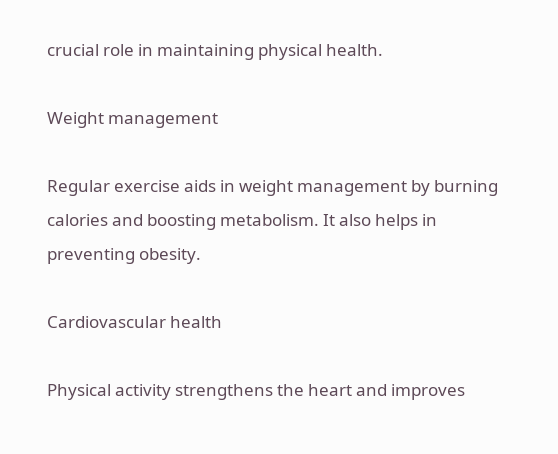crucial role in maintaining physical health.

Weight management

Regular exercise aids in weight management by burning calories and boosting metabolism. It also helps in preventing obesity.

Cardiovascular health

Physical activity strengthens the heart and improves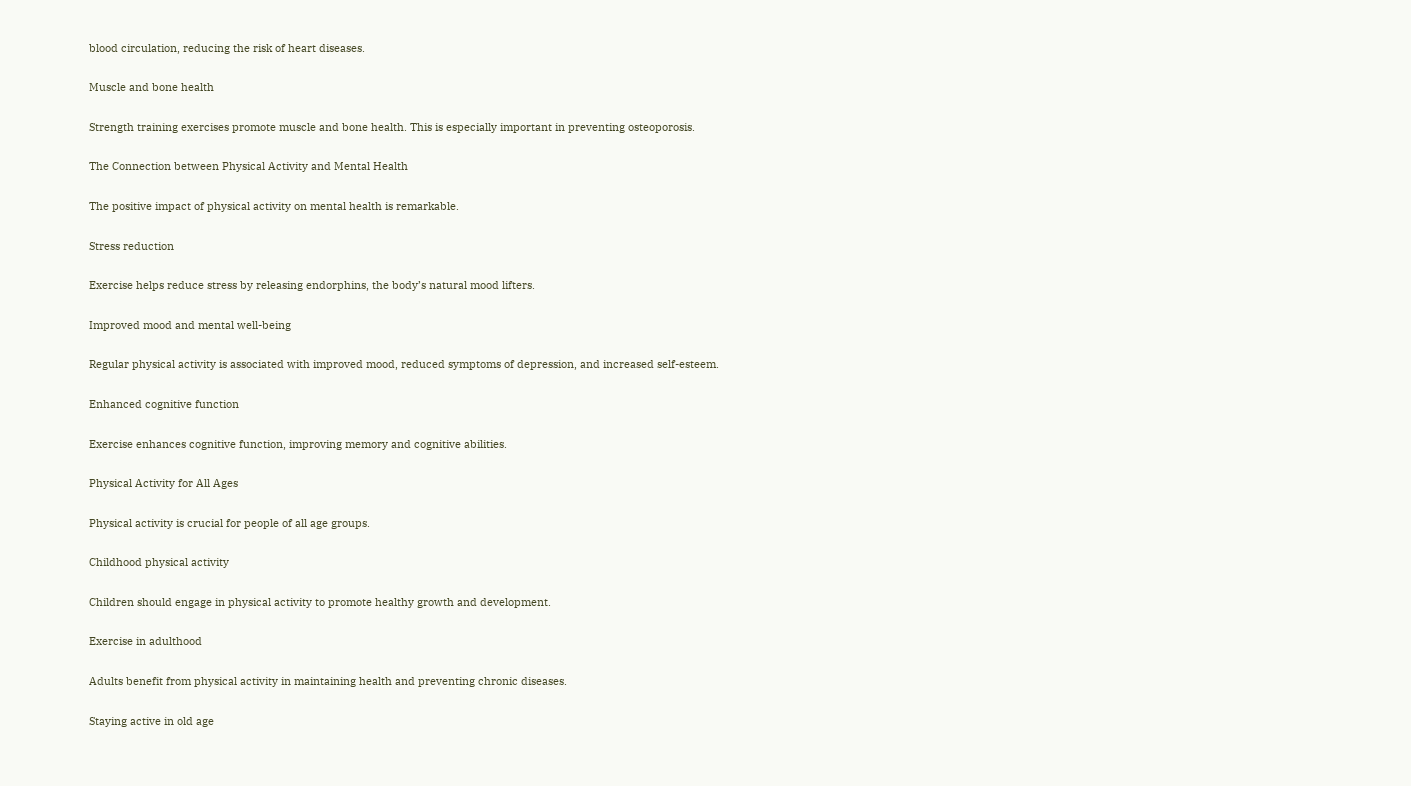blood circulation, reducing the risk of heart diseases.

Muscle and bone health

Strength training exercises promote muscle and bone health. This is especially important in preventing osteoporosis.

The Connection between Physical Activity and Mental Health

The positive impact of physical activity on mental health is remarkable.

Stress reduction

Exercise helps reduce stress by releasing endorphins, the body’s natural mood lifters.

Improved mood and mental well-being

Regular physical activity is associated with improved mood, reduced symptoms of depression, and increased self-esteem.

Enhanced cognitive function

Exercise enhances cognitive function, improving memory and cognitive abilities.

Physical Activity for All Ages

Physical activity is crucial for people of all age groups.

Childhood physical activity

Children should engage in physical activity to promote healthy growth and development.

Exercise in adulthood

Adults benefit from physical activity in maintaining health and preventing chronic diseases.

Staying active in old age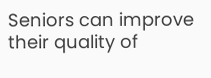Seniors can improve their quality of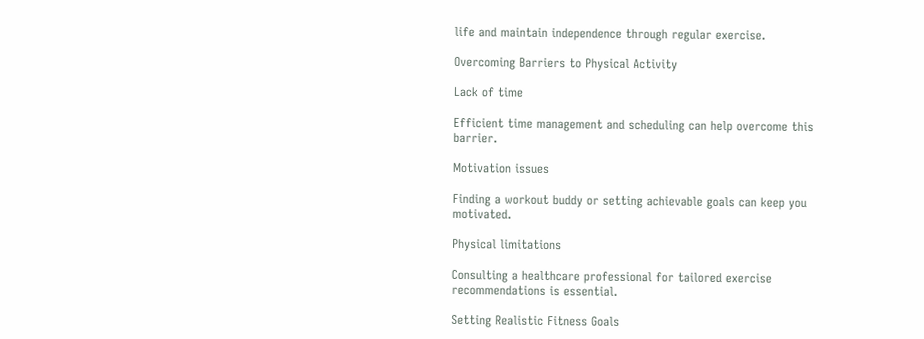life and maintain independence through regular exercise.

Overcoming Barriers to Physical Activity

Lack of time

Efficient time management and scheduling can help overcome this barrier.

Motivation issues

Finding a workout buddy or setting achievable goals can keep you motivated.

Physical limitations

Consulting a healthcare professional for tailored exercise recommendations is essential.

Setting Realistic Fitness Goals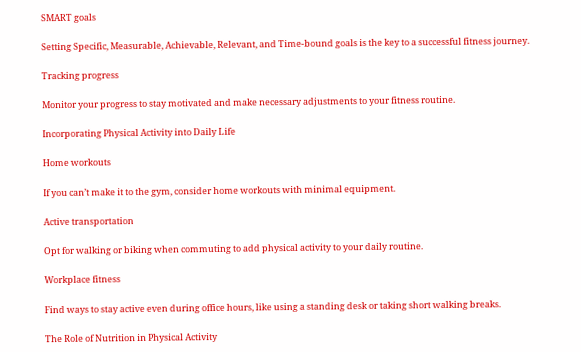SMART goals

Setting Specific, Measurable, Achievable, Relevant, and Time-bound goals is the key to a successful fitness journey.

Tracking progress

Monitor your progress to stay motivated and make necessary adjustments to your fitness routine.

Incorporating Physical Activity into Daily Life

Home workouts

If you can’t make it to the gym, consider home workouts with minimal equipment.

Active transportation

Opt for walking or biking when commuting to add physical activity to your daily routine.

Workplace fitness

Find ways to stay active even during office hours, like using a standing desk or taking short walking breaks.

The Role of Nutrition in Physical Activity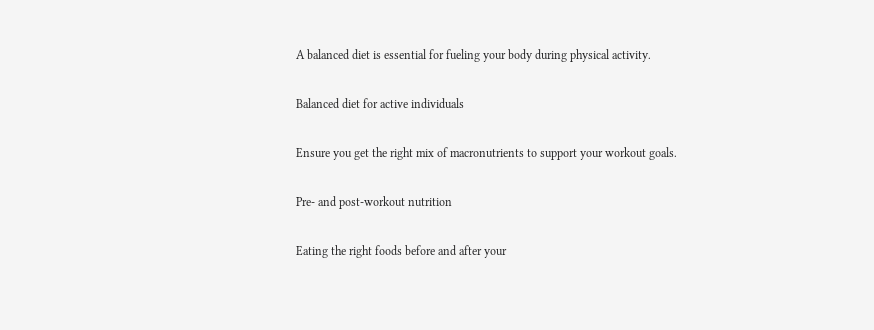A balanced diet is essential for fueling your body during physical activity.

Balanced diet for active individuals

Ensure you get the right mix of macronutrients to support your workout goals.

Pre- and post-workout nutrition

Eating the right foods before and after your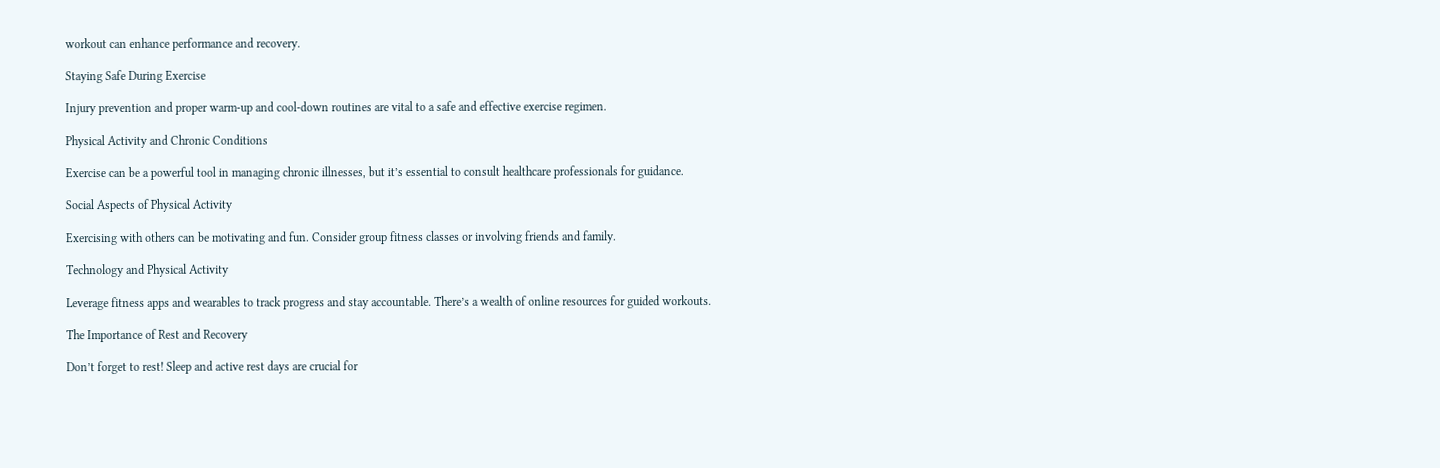workout can enhance performance and recovery.

Staying Safe During Exercise

Injury prevention and proper warm-up and cool-down routines are vital to a safe and effective exercise regimen.

Physical Activity and Chronic Conditions

Exercise can be a powerful tool in managing chronic illnesses, but it’s essential to consult healthcare professionals for guidance.

Social Aspects of Physical Activity

Exercising with others can be motivating and fun. Consider group fitness classes or involving friends and family.

Technology and Physical Activity

Leverage fitness apps and wearables to track progress and stay accountable. There’s a wealth of online resources for guided workouts.

The Importance of Rest and Recovery

Don’t forget to rest! Sleep and active rest days are crucial for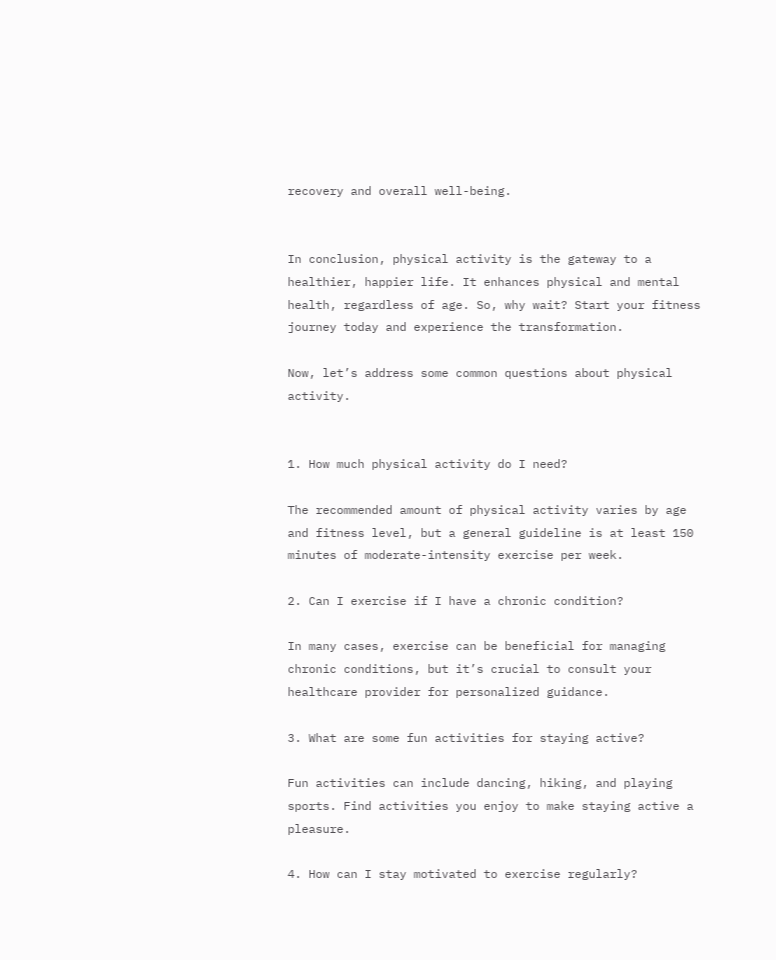recovery and overall well-being.


In conclusion, physical activity is the gateway to a healthier, happier life. It enhances physical and mental health, regardless of age. So, why wait? Start your fitness journey today and experience the transformation.

Now, let’s address some common questions about physical activity.


1. How much physical activity do I need?

The recommended amount of physical activity varies by age and fitness level, but a general guideline is at least 150 minutes of moderate-intensity exercise per week.

2. Can I exercise if I have a chronic condition?

In many cases, exercise can be beneficial for managing chronic conditions, but it’s crucial to consult your healthcare provider for personalized guidance.

3. What are some fun activities for staying active?

Fun activities can include dancing, hiking, and playing sports. Find activities you enjoy to make staying active a pleasure.

4. How can I stay motivated to exercise regularly?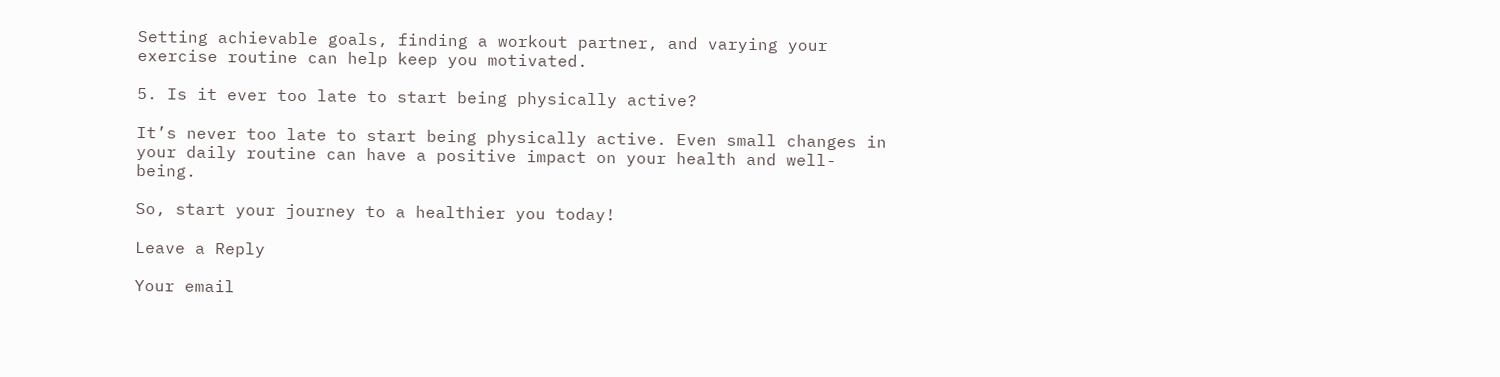Setting achievable goals, finding a workout partner, and varying your exercise routine can help keep you motivated.

5. Is it ever too late to start being physically active?

It’s never too late to start being physically active. Even small changes in your daily routine can have a positive impact on your health and well-being.

So, start your journey to a healthier you today!

Leave a Reply

Your email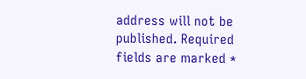address will not be published. Required fields are marked *